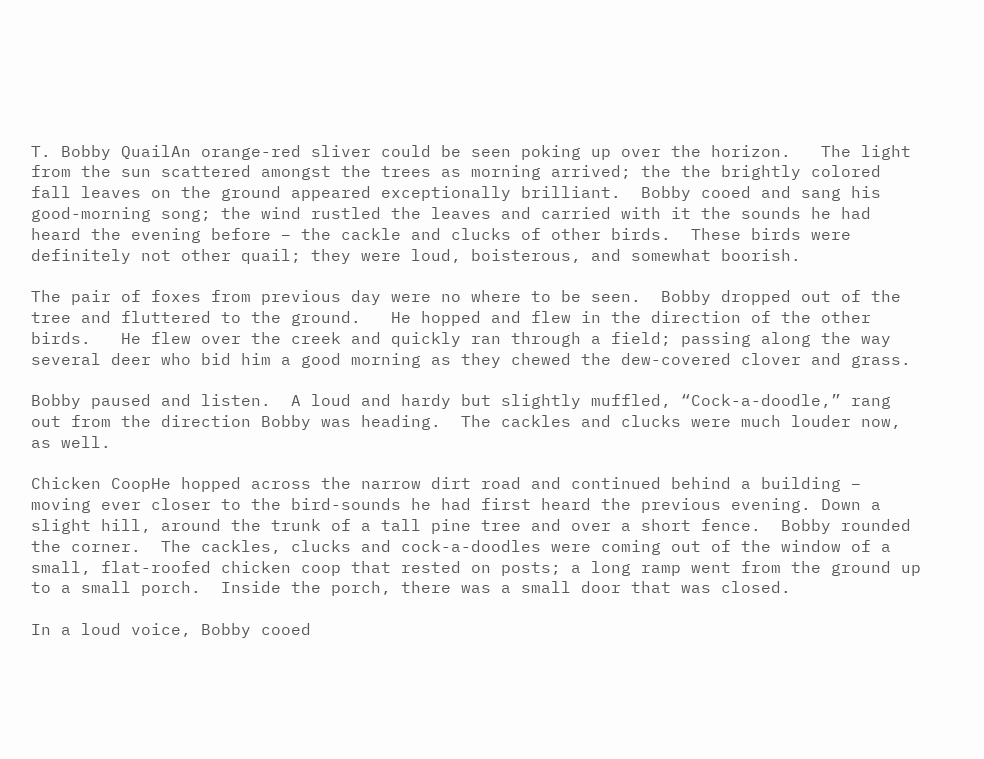T. Bobby QuailAn orange-red sliver could be seen poking up over the horizon.   The light from the sun scattered amongst the trees as morning arrived; the the brightly colored fall leaves on the ground appeared exceptionally brilliant.  Bobby cooed and sang his good-morning song; the wind rustled the leaves and carried with it the sounds he had heard the evening before – the cackle and clucks of other birds.  These birds were definitely not other quail; they were loud, boisterous, and somewhat boorish.

The pair of foxes from previous day were no where to be seen.  Bobby dropped out of the tree and fluttered to the ground.   He hopped and flew in the direction of the other birds.   He flew over the creek and quickly ran through a field; passing along the way several deer who bid him a good morning as they chewed the dew-covered clover and grass.

Bobby paused and listen.  A loud and hardy but slightly muffled, “Cock-a-doodle,” rang out from the direction Bobby was heading.  The cackles and clucks were much louder now, as well.

Chicken CoopHe hopped across the narrow dirt road and continued behind a building – moving ever closer to the bird-sounds he had first heard the previous evening. Down a slight hill, around the trunk of a tall pine tree and over a short fence.  Bobby rounded the corner.  The cackles, clucks and cock-a-doodles were coming out of the window of a small, flat-roofed chicken coop that rested on posts; a long ramp went from the ground up to a small porch.  Inside the porch, there was a small door that was closed.

In a loud voice, Bobby cooed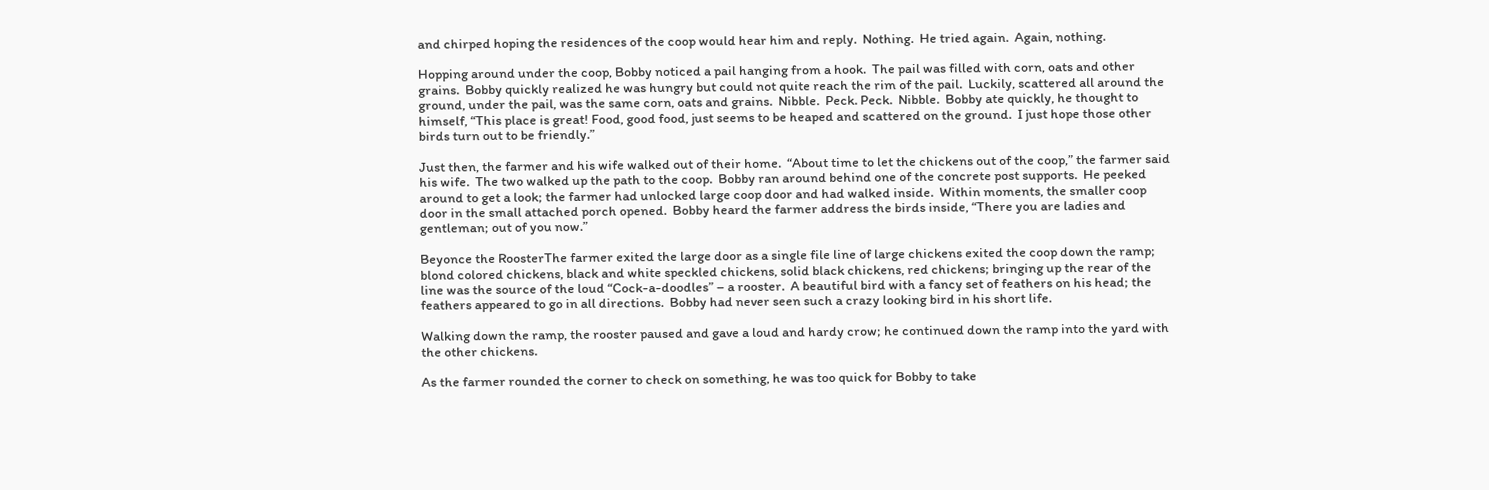and chirped hoping the residences of the coop would hear him and reply.  Nothing.  He tried again.  Again, nothing.

Hopping around under the coop, Bobby noticed a pail hanging from a hook.  The pail was filled with corn, oats and other grains.  Bobby quickly realized he was hungry but could not quite reach the rim of the pail.  Luckily, scattered all around the ground, under the pail, was the same corn, oats and grains.  Nibble.  Peck. Peck.  Nibble.  Bobby ate quickly, he thought to himself, “This place is great! Food, good food, just seems to be heaped and scattered on the ground.  I just hope those other birds turn out to be friendly.”

Just then, the farmer and his wife walked out of their home.  “About time to let the chickens out of the coop,” the farmer said his wife.  The two walked up the path to the coop.  Bobby ran around behind one of the concrete post supports.  He peeked around to get a look; the farmer had unlocked large coop door and had walked inside.  Within moments, the smaller coop door in the small attached porch opened.  Bobby heard the farmer address the birds inside, “There you are ladies and gentleman; out of you now.”

Beyonce the RoosterThe farmer exited the large door as a single file line of large chickens exited the coop down the ramp; blond colored chickens, black and white speckled chickens, solid black chickens, red chickens; bringing up the rear of the line was the source of the loud “Cock-a-doodles” – a rooster.  A beautiful bird with a fancy set of feathers on his head; the feathers appeared to go in all directions.  Bobby had never seen such a crazy looking bird in his short life.

Walking down the ramp, the rooster paused and gave a loud and hardy crow; he continued down the ramp into the yard with the other chickens.

As the farmer rounded the corner to check on something, he was too quick for Bobby to take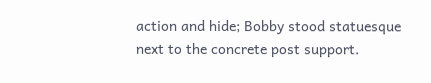action and hide; Bobby stood statuesque next to the concrete post support.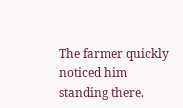The farmer quickly noticed him standing there.